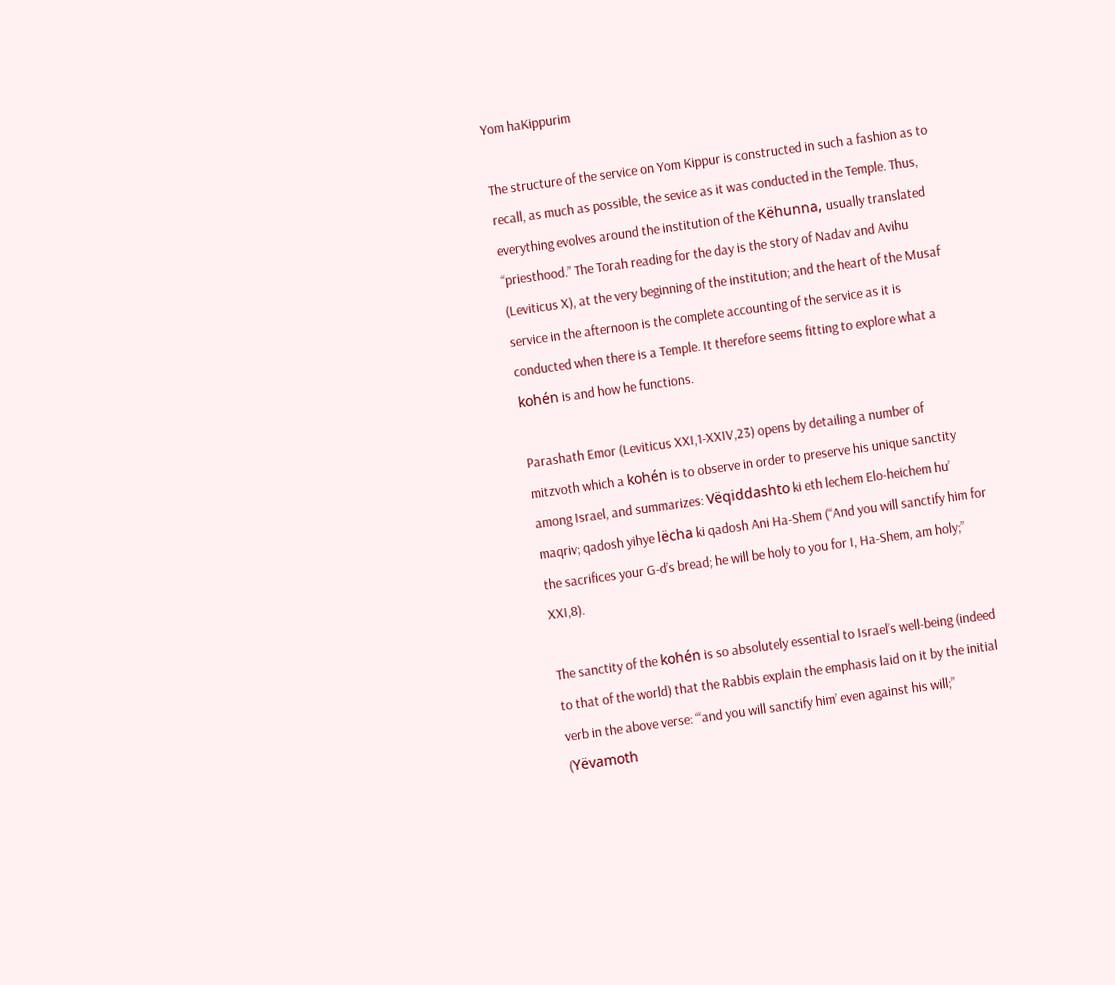Yom haKippurim

The structure of the service on Yom Kippur is constructed in such a fashion as to recall, as much as possible, the sevice as it was conducted in the Temple. Thus, everything evolves around the institution of the Këhunna, usually translated “priesthood.” The Torah reading for the day is the story of Nadav and Avihu (Leviticus X), at the very beginning of the institution; and the heart of the Musaf service in the afternoon is the complete accounting of the service as it is conducted when there is a Temple. It therefore seems fitting to explore what a kohén is and how he functions.

Parashath Emor (Leviticus XXI,1-XXIV,23) opens by detailing a number of mitzvoth which a kohén is to observe in order to preserve his unique sanctity among Israel, and summarizes: Vëqiddashto ki eth lechem Elo-heichem hu’ maqriv; qadosh yihye lëcha ki qadosh Ani Ha-Shem (“And you will sanctify him for the sacrifices your G-d’s bread; he will be holy to you for I, Ha-Shem, am holy;” XXI,8).

The sanctity of the kohén is so absolutely essential to Israel’s well-being (indeed to that of the world) that the Rabbis explain the emphasis laid on it by the initial verb in the above verse: “‘and you will sanctify him’ even against his will;” (Yëvamoth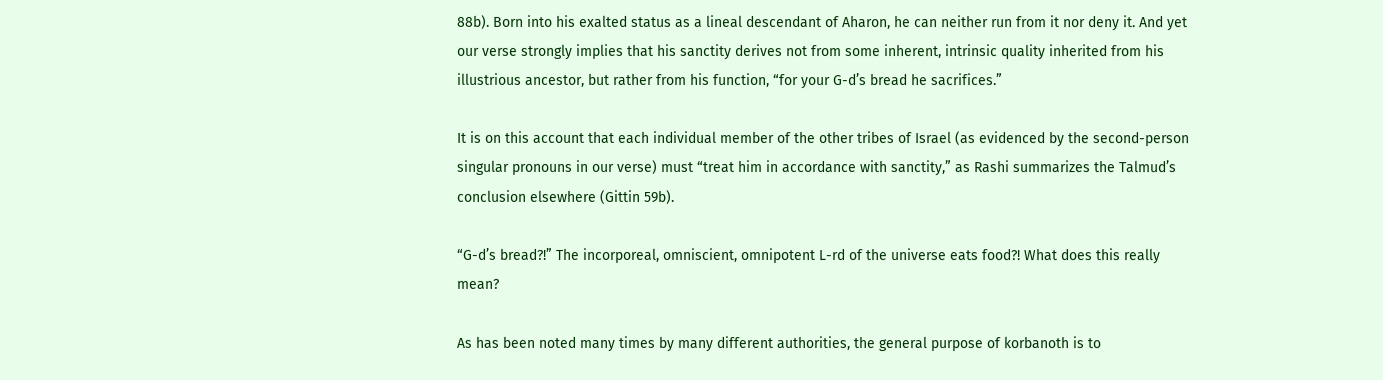88b). Born into his exalted status as a lineal descendant of Aharon, he can neither run from it nor deny it. And yet our verse strongly implies that his sanctity derives not from some inherent, intrinsic quality inherited from his illustrious ancestor, but rather from his function, “for your G-d’s bread he sacrifices.”

It is on this account that each individual member of the other tribes of Israel (as evidenced by the second-person singular pronouns in our verse) must “treat him in accordance with sanctity,” as Rashi summarizes the Talmud’s conclusion elsewhere (Gittin 59b).

“G-d’s bread?!” The incorporeal, omniscient, omnipotent L-rd of the universe eats food?! What does this really mean?

As has been noted many times by many different authorities, the general purpose of korbanoth is to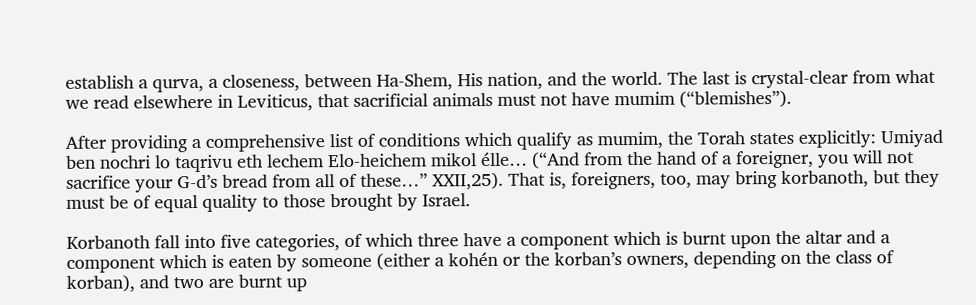establish a qurva, a closeness, between Ha-Shem, His nation, and the world. The last is crystal-clear from what we read elsewhere in Leviticus, that sacrificial animals must not have mumim (“blemishes”).

After providing a comprehensive list of conditions which qualify as mumim, the Torah states explicitly: Umiyad ben nochri lo taqrivu eth lechem Elo-heichem mikol élle… (“And from the hand of a foreigner, you will not sacrifice your G-d’s bread from all of these…” XXII,25). That is, foreigners, too, may bring korbanoth, but they must be of equal quality to those brought by Israel.

Korbanoth fall into five categories, of which three have a component which is burnt upon the altar and a component which is eaten by someone (either a kohén or the korban’s owners, depending on the class of korban), and two are burnt up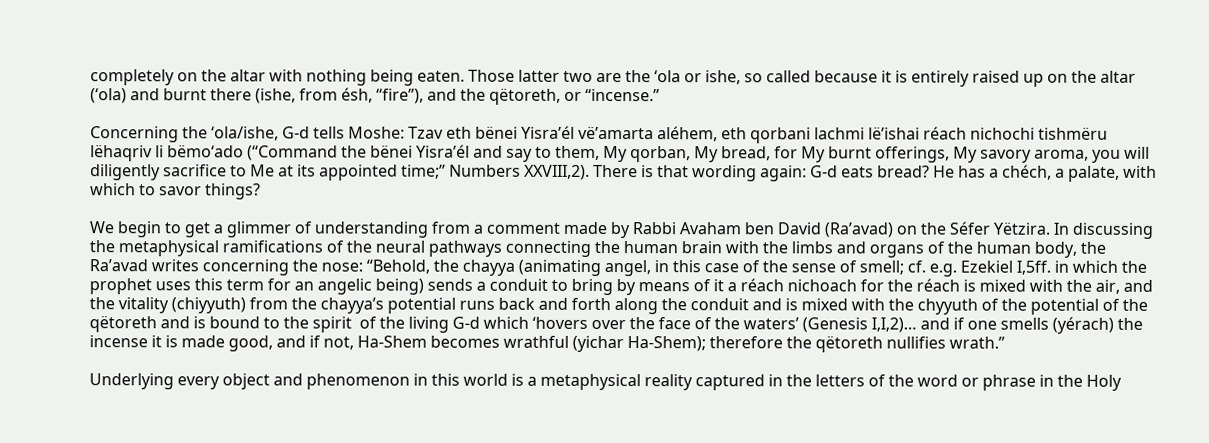completely on the altar with nothing being eaten. Those latter two are the ‘ola or ishe, so called because it is entirely raised up on the altar (‘ola) and burnt there (ishe, from ésh, “fire”), and the qëtoreth, or “incense.”

Concerning the ‘ola/ishe, G-d tells Moshe: Tzav eth bënei Yisra’él vë’amarta aléhem, eth qorbani lachmi lë’ishai réach nichochi tishmëru lëhaqriv li bëmo‘ado (“Command the bënei Yisra’él and say to them, My qorban, My bread, for My burnt offerings, My savory aroma, you will diligently sacrifice to Me at its appointed time;” Numbers XXVIII,2). There is that wording again: G-d eats bread? He has a chéch, a palate, with which to savor things?

We begin to get a glimmer of understanding from a comment made by Rabbi Avaham ben David (Ra’avad) on the Séfer Yëtzira. In discussing the metaphysical ramifications of the neural pathways connecting the human brain with the limbs and organs of the human body, the Ra’avad writes concerning the nose: “Behold, the chayya (animating angel, in this case of the sense of smell; cf. e.g. Ezekiel I,5ff. in which the prophet uses this term for an angelic being) sends a conduit to bring by means of it a réach nichoach for the réach is mixed with the air, and the vitality (chiyyuth) from the chayya’s potential runs back and forth along the conduit and is mixed with the chyyuth of the potential of the qëtoreth and is bound to the spirit  of the living G-d which ‘hovers over the face of the waters’ (Genesis I,I,2)… and if one smells (yérach) the incense it is made good, and if not, Ha-Shem becomes wrathful (yichar Ha-Shem); therefore the qëtoreth nullifies wrath.”

Underlying every object and phenomenon in this world is a metaphysical reality captured in the letters of the word or phrase in the Holy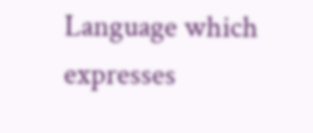Language which expresses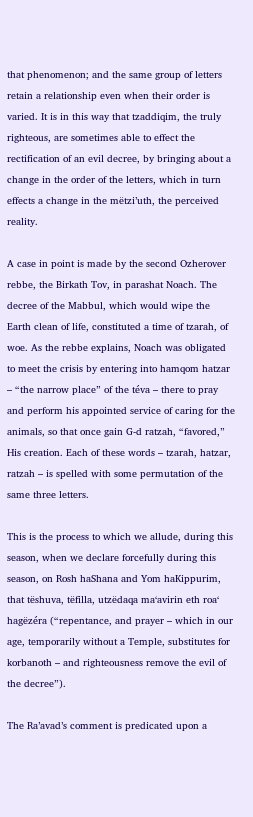that phenomenon; and the same group of letters retain a relationship even when their order is varied. It is in this way that tzaddiqim, the truly righteous, are sometimes able to effect the rectification of an evil decree, by bringing about a change in the order of the letters, which in turn effects a change in the mëtzi’uth, the perceived reality.

A case in point is made by the second Ozherover rebbe, the Birkath Tov, in parashat Noach. The decree of the Mabbul, which would wipe the Earth clean of life, constituted a time of tzarah, of woe. As the rebbe explains, Noach was obligated to meet the crisis by entering into hamqom hatzar – “the narrow place” of the téva – there to pray and perform his appointed service of caring for the animals, so that once gain G-d ratzah, “favored,” His creation. Each of these words – tzarah, hatzar, ratzah – is spelled with some permutation of the same three letters.

This is the process to which we allude, during this season, when we declare forcefully during this season, on Rosh haShana and Yom haKippurim, that tëshuva, tëfilla, utzëdaqa ma‘avirin eth roa‘ hagëzéra (“repentance, and prayer – which in our age, temporarily without a Temple, substitutes for korbanoth – and righteousness remove the evil of the decree”).

The Ra’avad’s comment is predicated upon a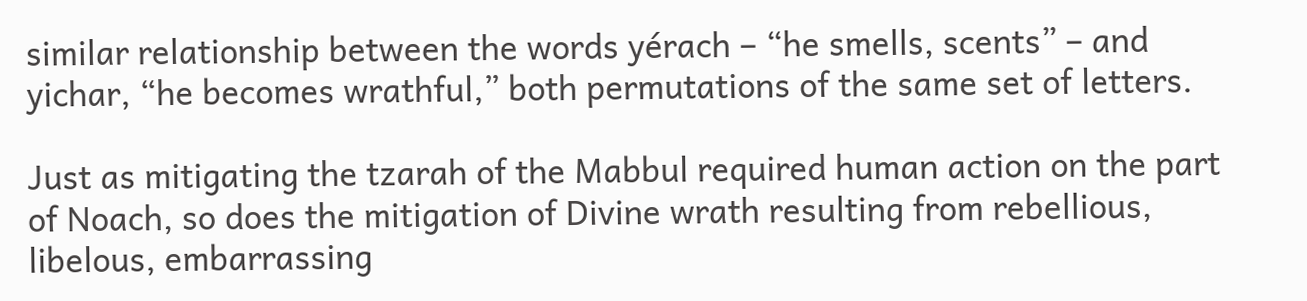similar relationship between the words yérach – “he smells, scents” – and yichar, “he becomes wrathful,” both permutations of the same set of letters.

Just as mitigating the tzarah of the Mabbul required human action on the part of Noach, so does the mitigation of Divine wrath resulting from rebellious, libelous, embarrassing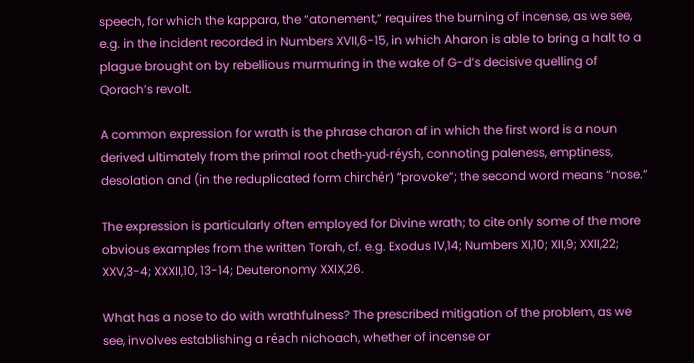speech, for which the kappara, the “atonement,” requires the burning of incense, as we see, e.g. in the incident recorded in Numbers XVII,6-15, in which Aharon is able to bring a halt to a plague brought on by rebellious murmuring in the wake of G-d’s decisive quelling of Qorach’s revolt.

A common expression for wrath is the phrase charon af in which the first word is a noun derived ultimately from the primal root cheth-yud-réysh, connoting paleness, emptiness, desolation and (in the reduplicated form chirchér) “provoke”; the second word means “nose.”

The expression is particularly often employed for Divine wrath; to cite only some of the more obvious examples from the written Torah, cf. e.g. Exodus IV,14; Numbers XI,10; XII,9; XXII,22; XXV,3-4; XXXII,10, 13-14; Deuteronomy XXIX,26.

What has a nose to do with wrathfulness? The prescribed mitigation of the problem, as we see, involves establishing a réach nichoach, whether of incense or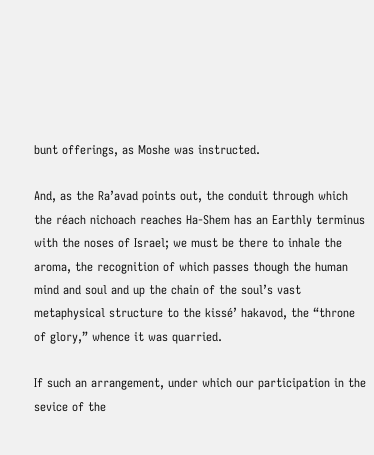bunt offerings, as Moshe was instructed.

And, as the Ra’avad points out, the conduit through which the réach nichoach reaches Ha-Shem has an Earthly terminus with the noses of Israel; we must be there to inhale the aroma, the recognition of which passes though the human mind and soul and up the chain of the soul’s vast metaphysical structure to the kissé’ hakavod, the “throne of glory,” whence it was quarried.

If such an arrangement, under which our participation in the sevice of the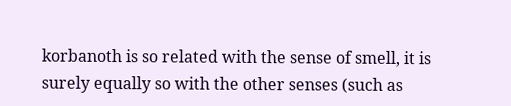korbanoth is so related with the sense of smell, it is surely equally so with the other senses (such as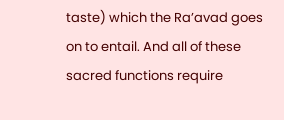taste) which the Ra’avad goes on to entail. And all of these sacred functions require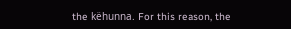the këhunna. For this reason, the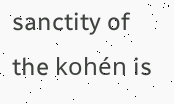sanctity of the kohén is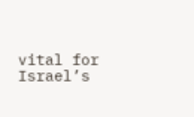vital for Israel’s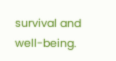survival and well-being.